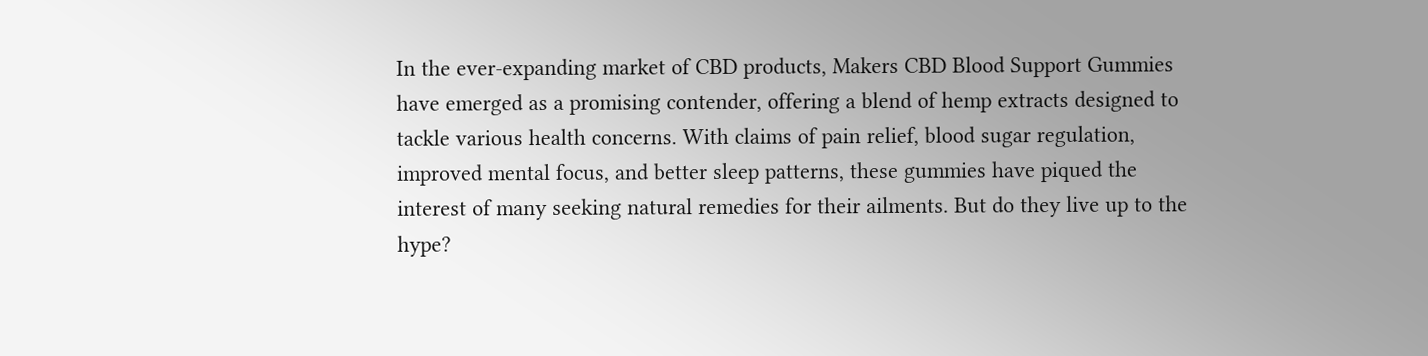In the ever-expanding market of CBD products, Makers CBD Blood Support Gummies have emerged as a promising contender, offering a blend of hemp extracts designed to tackle various health concerns. With claims of pain relief, blood sugar regulation, improved mental focus, and better sleep patterns, these gummies have piqued the interest of many seeking natural remedies for their ailments. But do they live up to the hype?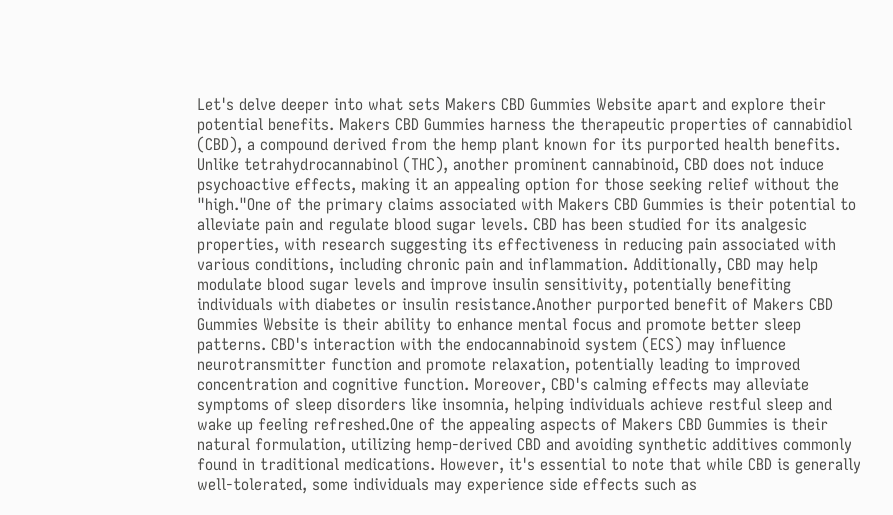Let's delve deeper into what sets Makers CBD Gummies Website apart and explore their potential benefits. Makers CBD Gummies harness the therapeutic properties of cannabidiol (CBD), a compound derived from the hemp plant known for its purported health benefits. Unlike tetrahydrocannabinol (THC), another prominent cannabinoid, CBD does not induce psychoactive effects, making it an appealing option for those seeking relief without the "high."One of the primary claims associated with Makers CBD Gummies is their potential to alleviate pain and regulate blood sugar levels. CBD has been studied for its analgesic properties, with research suggesting its effectiveness in reducing pain associated with various conditions, including chronic pain and inflammation. Additionally, CBD may help modulate blood sugar levels and improve insulin sensitivity, potentially benefiting individuals with diabetes or insulin resistance.Another purported benefit of Makers CBD Gummies Website is their ability to enhance mental focus and promote better sleep patterns. CBD's interaction with the endocannabinoid system (ECS) may influence neurotransmitter function and promote relaxation, potentially leading to improved concentration and cognitive function. Moreover, CBD's calming effects may alleviate symptoms of sleep disorders like insomnia, helping individuals achieve restful sleep and wake up feeling refreshed.One of the appealing aspects of Makers CBD Gummies is their natural formulation, utilizing hemp-derived CBD and avoiding synthetic additives commonly found in traditional medications. However, it's essential to note that while CBD is generally well-tolerated, some individuals may experience side effects such as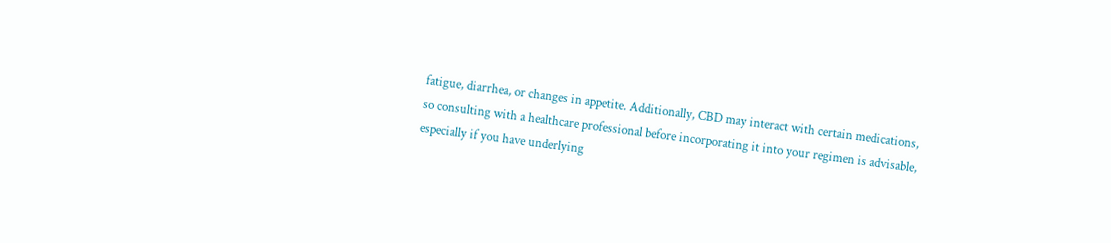fatigue, diarrhea, or changes in appetite. Additionally, CBD may interact with certain medications, so consulting with a healthcare professional before incorporating it into your regimen is advisable, especially if you have underlying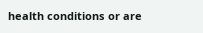health conditions or are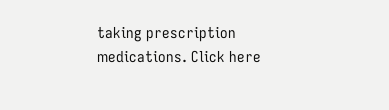taking prescription medications. Click here